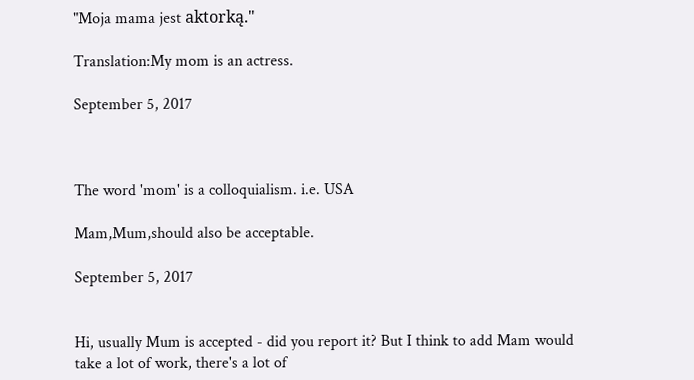"Moja mama jest aktorką."

Translation:My mom is an actress.

September 5, 2017



The word 'mom' is a colloquialism. i.e. USA

Mam,Mum,should also be acceptable.

September 5, 2017


Hi, usually Mum is accepted - did you report it? But I think to add Mam would take a lot of work, there's a lot of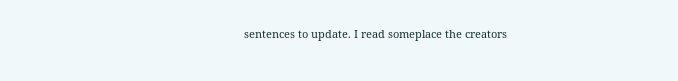sentences to update. I read someplace the creators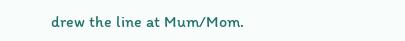drew the line at Mum/Mom.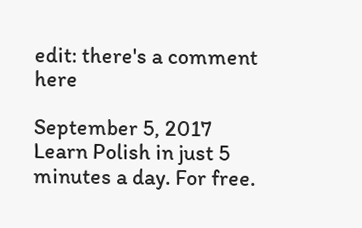edit: there's a comment here

September 5, 2017
Learn Polish in just 5 minutes a day. For free.